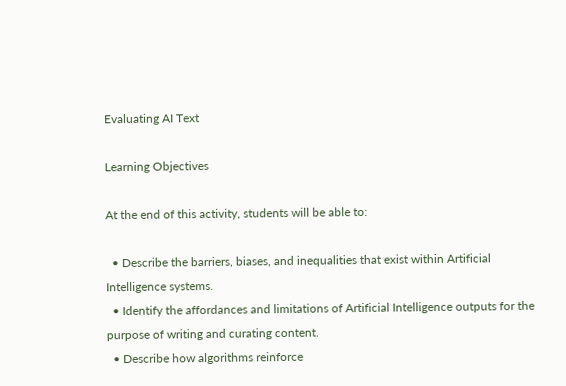Evaluating AI Text

Learning Objectives

At the end of this activity, students will be able to:

  • Describe the barriers, biases, and inequalities that exist within Artificial Intelligence systems.
  • Identify the affordances and limitations of Artificial Intelligence outputs for the purpose of writing and curating content.
  • Describe how algorithms reinforce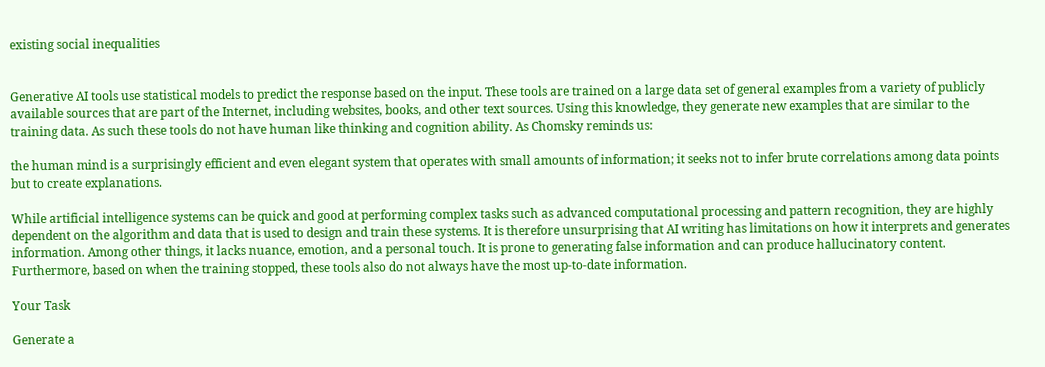existing social inequalities


Generative AI tools use statistical models to predict the response based on the input. These tools are trained on a large data set of general examples from a variety of publicly available sources that are part of the Internet, including websites, books, and other text sources. Using this knowledge, they generate new examples that are similar to the training data. As such these tools do not have human like thinking and cognition ability. As Chomsky reminds us:

the human mind is a surprisingly efficient and even elegant system that operates with small amounts of information; it seeks not to infer brute correlations among data points but to create explanations.

While artificial intelligence systems can be quick and good at performing complex tasks such as advanced computational processing and pattern recognition, they are highly dependent on the algorithm and data that is used to design and train these systems. It is therefore unsurprising that AI writing has limitations on how it interprets and generates information. Among other things, it lacks nuance, emotion, and a personal touch. It is prone to generating false information and can produce hallucinatory content. Furthermore, based on when the training stopped, these tools also do not always have the most up-to-date information.

Your Task

Generate a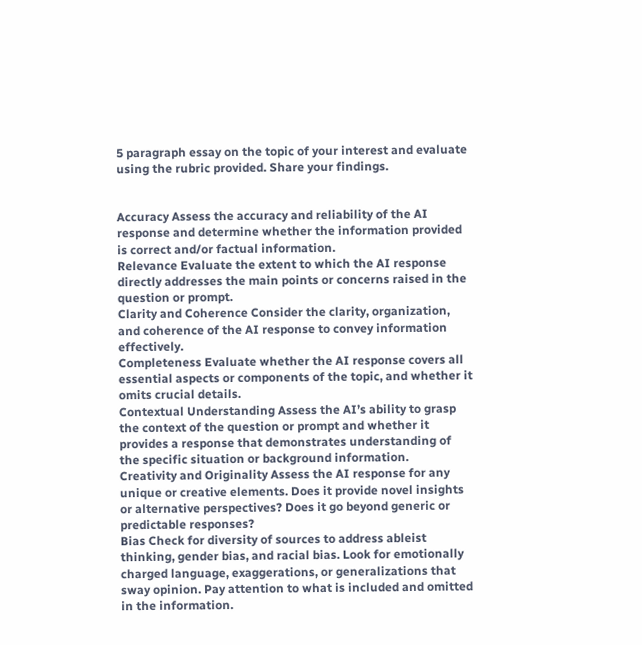5 paragraph essay on the topic of your interest and evaluate using the rubric provided. Share your findings.


Accuracy Assess the accuracy and reliability of the AI response and determine whether the information provided is correct and/or factual information.
Relevance Evaluate the extent to which the AI response directly addresses the main points or concerns raised in the question or prompt.
Clarity and Coherence Consider the clarity, organization, and coherence of the AI response to convey information effectively.
Completeness Evaluate whether the AI response covers all essential aspects or components of the topic, and whether it omits crucial details.
Contextual Understanding Assess the AI’s ability to grasp the context of the question or prompt and whether it provides a response that demonstrates understanding of the specific situation or background information.
Creativity and Originality Assess the AI response for any unique or creative elements. Does it provide novel insights or alternative perspectives? Does it go beyond generic or predictable responses?
Bias Check for diversity of sources to address ableist thinking, gender bias, and racial bias. Look for emotionally charged language, exaggerations, or generalizations that sway opinion. Pay attention to what is included and omitted in the information.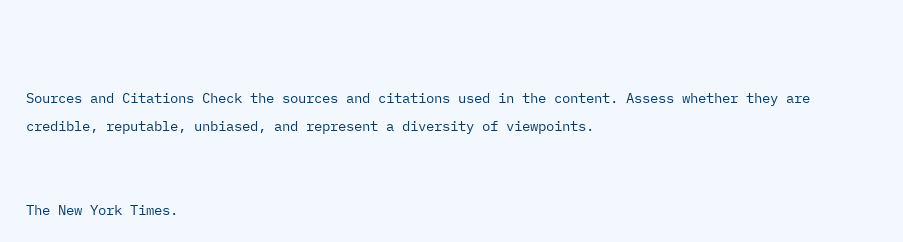Sources and Citations Check the sources and citations used in the content. Assess whether they are credible, reputable, unbiased, and represent a diversity of viewpoints.


The New York Times.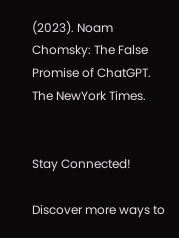(2023). Noam Chomsky: The False Promise of ChatGPT. The NewYork Times.


Stay Connected!

Discover more ways to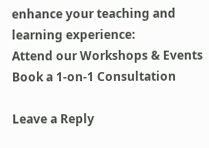enhance your teaching and learning experience:
Attend our Workshops & Events
Book a 1-on-1 Consultation

Leave a Reply